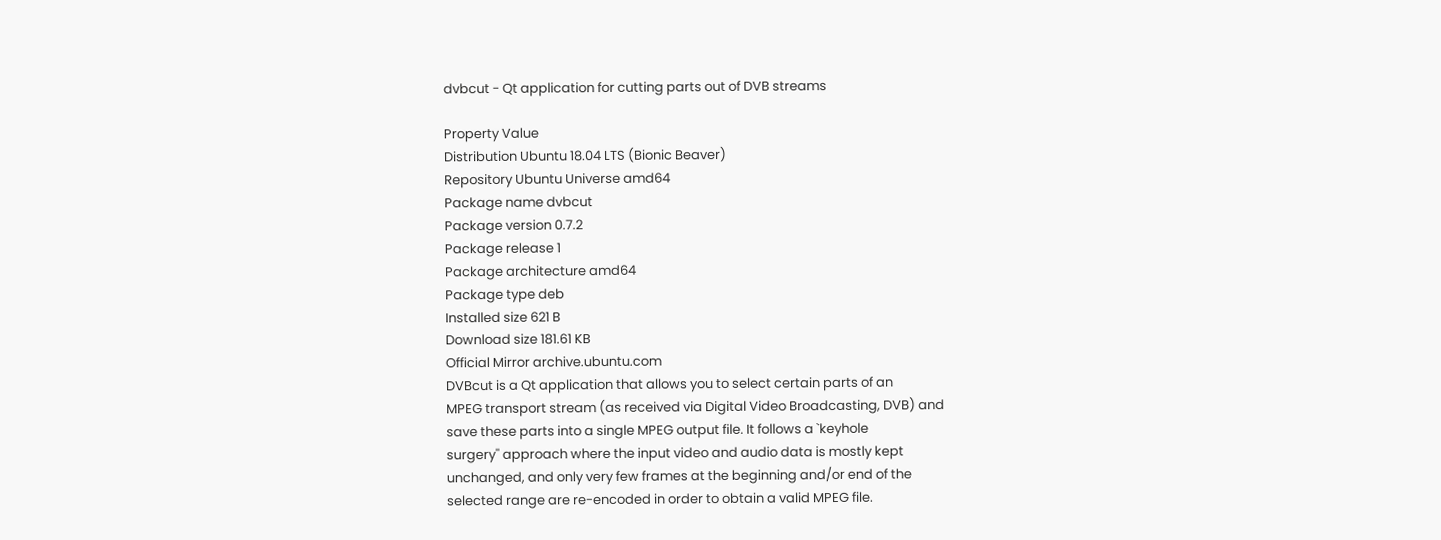dvbcut - Qt application for cutting parts out of DVB streams

Property Value
Distribution Ubuntu 18.04 LTS (Bionic Beaver)
Repository Ubuntu Universe amd64
Package name dvbcut
Package version 0.7.2
Package release 1
Package architecture amd64
Package type deb
Installed size 621 B
Download size 181.61 KB
Official Mirror archive.ubuntu.com
DVBcut is a Qt application that allows you to select certain parts of an
MPEG transport stream (as received via Digital Video Broadcasting, DVB) and
save these parts into a single MPEG output file. It follows a `keyhole
surgery'' approach where the input video and audio data is mostly kept
unchanged, and only very few frames at the beginning and/or end of the
selected range are re-encoded in order to obtain a valid MPEG file.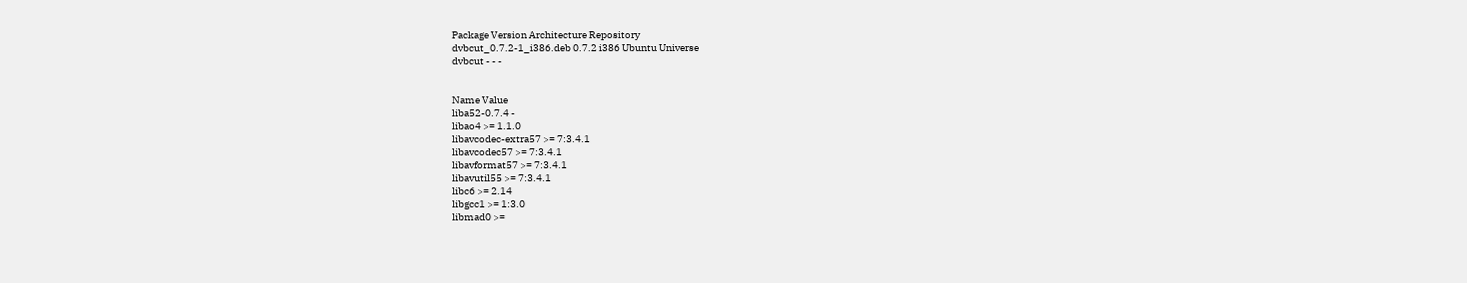Package Version Architecture Repository
dvbcut_0.7.2-1_i386.deb 0.7.2 i386 Ubuntu Universe
dvbcut - - -


Name Value
liba52-0.7.4 -
libao4 >= 1.1.0
libavcodec-extra57 >= 7:3.4.1
libavcodec57 >= 7:3.4.1
libavformat57 >= 7:3.4.1
libavutil55 >= 7:3.4.1
libc6 >= 2.14
libgcc1 >= 1:3.0
libmad0 >=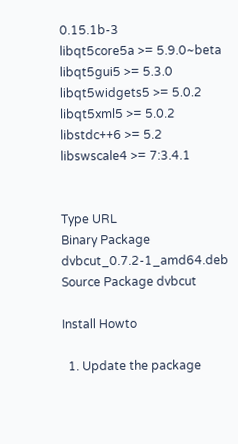0.15.1b-3
libqt5core5a >= 5.9.0~beta
libqt5gui5 >= 5.3.0
libqt5widgets5 >= 5.0.2
libqt5xml5 >= 5.0.2
libstdc++6 >= 5.2
libswscale4 >= 7:3.4.1


Type URL
Binary Package dvbcut_0.7.2-1_amd64.deb
Source Package dvbcut

Install Howto

  1. Update the package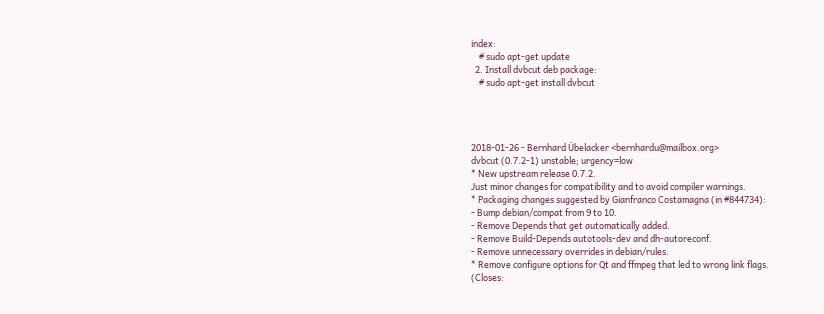index:
    # sudo apt-get update
  2. Install dvbcut deb package:
    # sudo apt-get install dvbcut




2018-01-26 - Bernhard Übelacker <bernhardu@mailbox.org>
dvbcut (0.7.2-1) unstable; urgency=low
* New upstream release 0.7.2.
Just minor changes for compatibility and to avoid compiler warnings.
* Packaging changes suggested by Gianfranco Costamagna (in #844734):
- Bump debian/compat from 9 to 10.
- Remove Depends that get automatically added.
- Remove Build-Depends autotools-dev and dh-autoreconf.
- Remove unnecessary overrides in debian/rules.
* Remove configure options for Qt and ffmpeg that led to wrong link flags.
(Closes: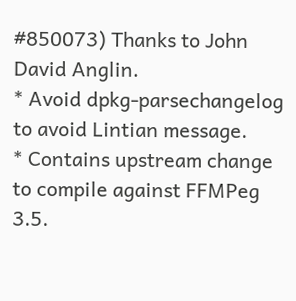#850073) Thanks to John David Anglin.
* Avoid dpkg-parsechangelog to avoid Lintian message.
* Contains upstream change to compile against FFMPeg 3.5.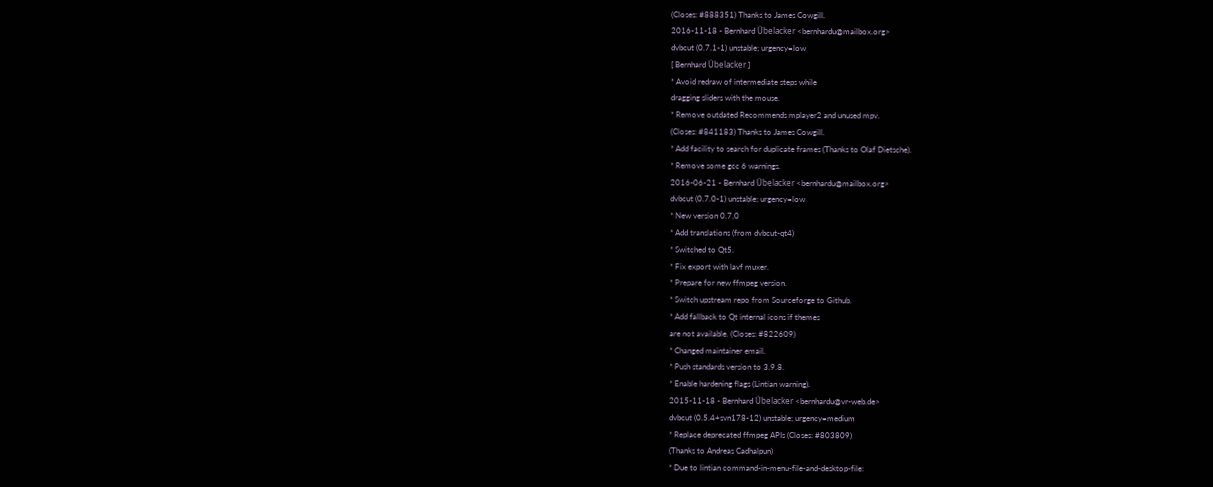(Closes: #888351) Thanks to James Cowgill.
2016-11-18 - Bernhard Übelacker <bernhardu@mailbox.org>
dvbcut (0.7.1-1) unstable; urgency=low
[ Bernhard Übelacker ]
* Avoid redraw of intermediate steps while
dragging sliders with the mouse.
* Remove outdated Recommends mplayer2 and unused mpv.
(Closes: #841183) Thanks to James Cowgill.
* Add facility to search for duplicate frames (Thanks to Olaf Dietsche).
* Remove some gcc 6 warnings.
2016-06-21 - Bernhard Übelacker <bernhardu@mailbox.org>
dvbcut (0.7.0-1) unstable; urgency=low
* New version 0.7.0
* Add translations (from dvbcut-qt4)
* Switched to Qt5.
* Fix export with lavf muxer.
* Prepare for new ffmpeg version.
* Switch upstream repo from Sourceforge to Github.
* Add fallback to Qt internal icons if themes
are not available. (Closes: #822609)
* Changed maintainer email.
* Push standards version to 3.9.8.
* Enable hardening flags (Lintian warning).
2015-11-18 - Bernhard Übelacker <bernhardu@vr-web.de>
dvbcut (0.5.4+svn178-12) unstable; urgency=medium
* Replace deprecated ffmpeg APIs (Closes: #803809)
(Thanks to Andreas Cadhalpun)
* Due to lintian command-in-menu-file-and-desktop-file: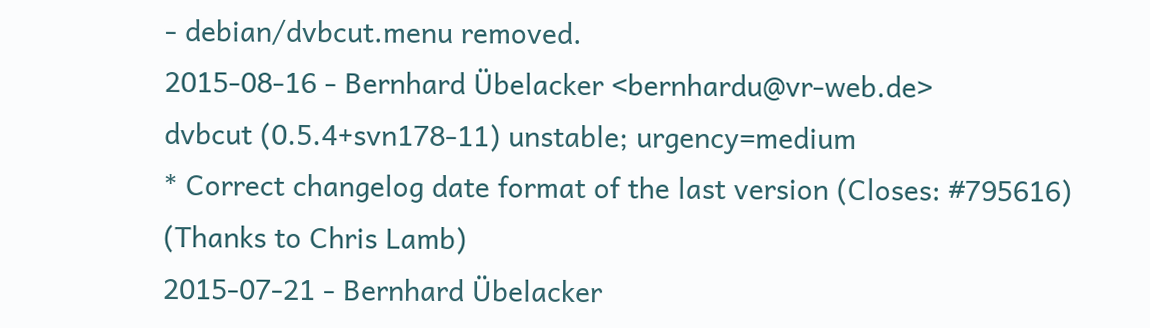- debian/dvbcut.menu removed.
2015-08-16 - Bernhard Übelacker <bernhardu@vr-web.de>
dvbcut (0.5.4+svn178-11) unstable; urgency=medium
* Correct changelog date format of the last version (Closes: #795616)
(Thanks to Chris Lamb)
2015-07-21 - Bernhard Übelacker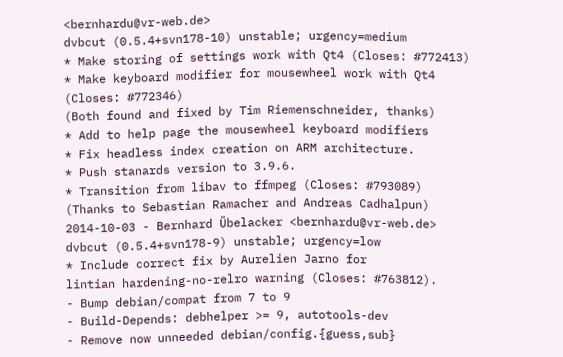<bernhardu@vr-web.de>
dvbcut (0.5.4+svn178-10) unstable; urgency=medium
* Make storing of settings work with Qt4 (Closes: #772413)
* Make keyboard modifier for mousewheel work with Qt4 (Closes: #772346)
(Both found and fixed by Tim Riemenschneider, thanks)
* Add to help page the mousewheel keyboard modifiers
* Fix headless index creation on ARM architecture.
* Push stanards version to 3.9.6.
* Transition from libav to ffmpeg (Closes: #793089)
(Thanks to Sebastian Ramacher and Andreas Cadhalpun)
2014-10-03 - Bernhard Übelacker <bernhardu@vr-web.de>
dvbcut (0.5.4+svn178-9) unstable; urgency=low
* Include correct fix by Aurelien Jarno for
lintian hardening-no-relro warning (Closes: #763812).
- Bump debian/compat from 7 to 9
- Build-Depends: debhelper >= 9, autotools-dev
- Remove now unneeded debian/config.{guess,sub}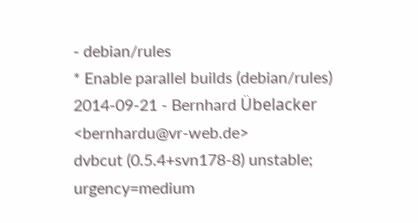- debian/rules
* Enable parallel builds (debian/rules)
2014-09-21 - Bernhard Übelacker <bernhardu@vr-web.de>
dvbcut (0.5.4+svn178-8) unstable; urgency=medium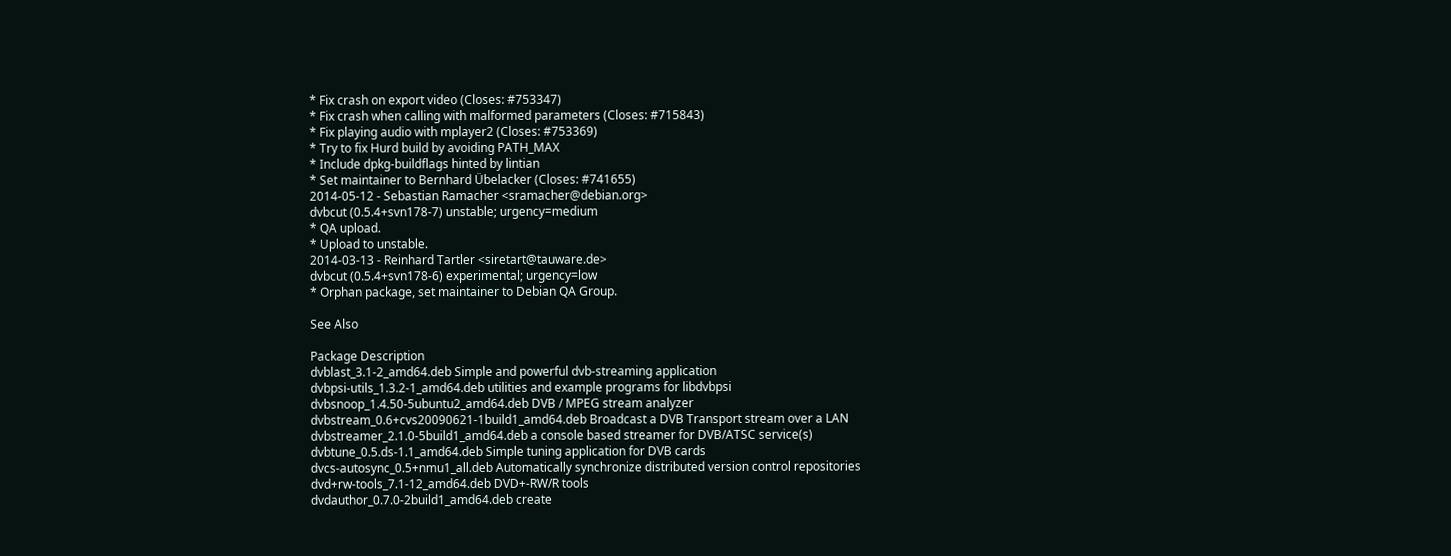* Fix crash on export video (Closes: #753347)
* Fix crash when calling with malformed parameters (Closes: #715843)
* Fix playing audio with mplayer2 (Closes: #753369)
* Try to fix Hurd build by avoiding PATH_MAX
* Include dpkg-buildflags hinted by lintian
* Set maintainer to Bernhard Übelacker (Closes: #741655)
2014-05-12 - Sebastian Ramacher <sramacher@debian.org>
dvbcut (0.5.4+svn178-7) unstable; urgency=medium
* QA upload.
* Upload to unstable.
2014-03-13 - Reinhard Tartler <siretart@tauware.de>
dvbcut (0.5.4+svn178-6) experimental; urgency=low
* Orphan package, set maintainer to Debian QA Group.

See Also

Package Description
dvblast_3.1-2_amd64.deb Simple and powerful dvb-streaming application
dvbpsi-utils_1.3.2-1_amd64.deb utilities and example programs for libdvbpsi
dvbsnoop_1.4.50-5ubuntu2_amd64.deb DVB / MPEG stream analyzer
dvbstream_0.6+cvs20090621-1build1_amd64.deb Broadcast a DVB Transport stream over a LAN
dvbstreamer_2.1.0-5build1_amd64.deb a console based streamer for DVB/ATSC service(s)
dvbtune_0.5.ds-1.1_amd64.deb Simple tuning application for DVB cards
dvcs-autosync_0.5+nmu1_all.deb Automatically synchronize distributed version control repositories
dvd+rw-tools_7.1-12_amd64.deb DVD+-RW/R tools
dvdauthor_0.7.0-2build1_amd64.deb create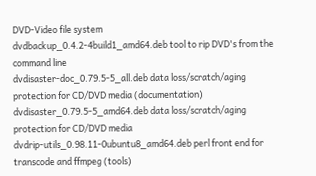DVD-Video file system
dvdbackup_0.4.2-4build1_amd64.deb tool to rip DVD's from the command line
dvdisaster-doc_0.79.5-5_all.deb data loss/scratch/aging protection for CD/DVD media (documentation)
dvdisaster_0.79.5-5_amd64.deb data loss/scratch/aging protection for CD/DVD media
dvdrip-utils_0.98.11-0ubuntu8_amd64.deb perl front end for transcode and ffmpeg (tools)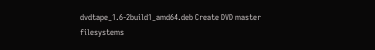dvdtape_1.6-2build1_amd64.deb Create DVD master filesystems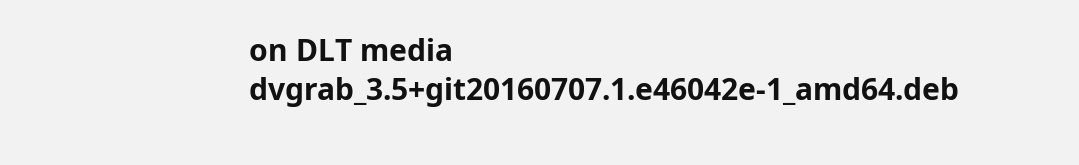on DLT media
dvgrab_3.5+git20160707.1.e46042e-1_amd64.deb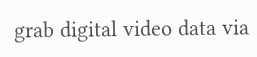grab digital video data via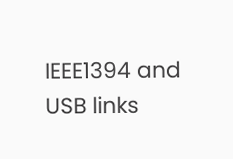IEEE1394 and USB links